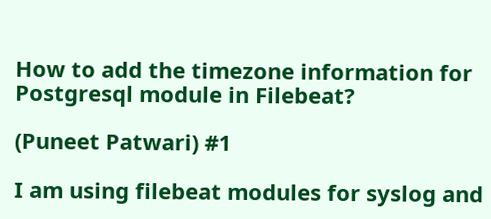How to add the timezone information for Postgresql module in Filebeat?

(Puneet Patwari) #1

I am using filebeat modules for syslog and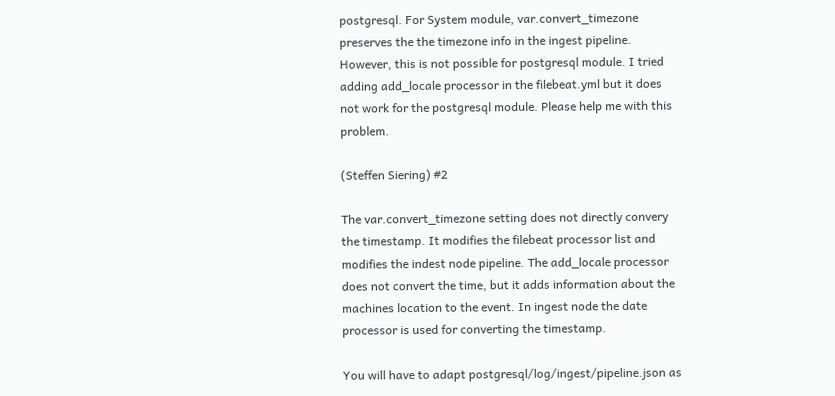postgresql. For System module, var.convert_timezone preserves the the timezone info in the ingest pipeline. However, this is not possible for postgresql module. I tried adding add_locale processor in the filebeat.yml but it does not work for the postgresql module. Please help me with this problem.

(Steffen Siering) #2

The var.convert_timezone setting does not directly convery the timestamp. It modifies the filebeat processor list and modifies the indest node pipeline. The add_locale processor does not convert the time, but it adds information about the machines location to the event. In ingest node the date processor is used for converting the timestamp.

You will have to adapt postgresql/log/ingest/pipeline.json as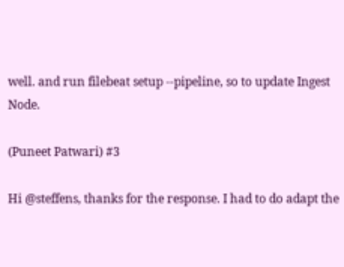well. and run filebeat setup --pipeline, so to update Ingest Node.

(Puneet Patwari) #3

Hi @steffens, thanks for the response. I had to do adapt the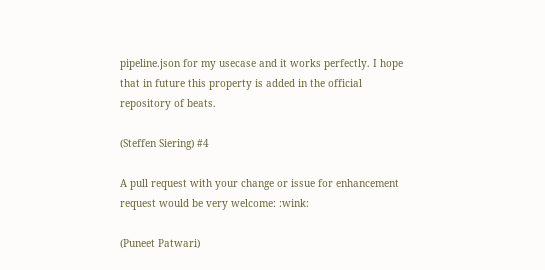pipeline.json for my usecase and it works perfectly. I hope that in future this property is added in the official repository of beats.

(Steffen Siering) #4

A pull request with your change or issue for enhancement request would be very welcome: :wink:

(Puneet Patwari)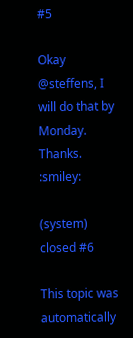#5

Okay @steffens, I will do that by Monday. Thanks. :smiley:

(system) closed #6

This topic was automatically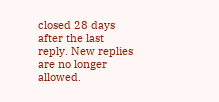closed 28 days after the last reply. New replies are no longer allowed.